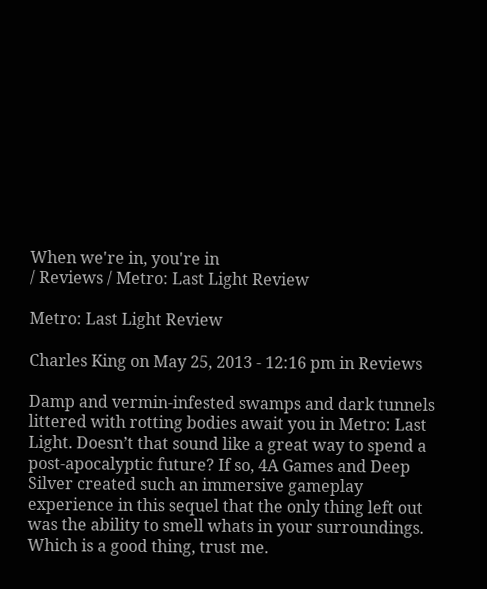When we're in, you're in
/ Reviews / Metro: Last Light Review

Metro: Last Light Review

Charles King on May 25, 2013 - 12:16 pm in Reviews

Damp and vermin-infested swamps and dark tunnels littered with rotting bodies await you in Metro: Last Light. Doesn’t that sound like a great way to spend a post-apocalyptic future? If so, 4A Games and Deep Silver created such an immersive gameplay experience in this sequel that the only thing left out was the ability to smell whats in your surroundings. Which is a good thing, trust me.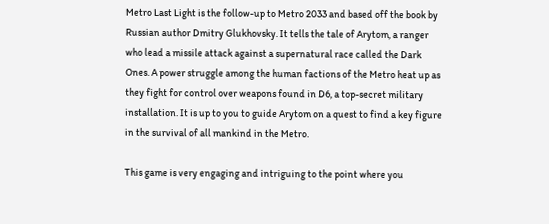Metro Last Light is the follow-up to Metro 2033 and based off the book by Russian author Dmitry Glukhovsky. It tells the tale of Arytom, a ranger who lead a missile attack against a supernatural race called the Dark Ones. A power struggle among the human factions of the Metro heat up as they fight for control over weapons found in D6, a top-secret military installation. It is up to you to guide Arytom on a quest to find a key figure in the survival of all mankind in the Metro.

This game is very engaging and intriguing to the point where you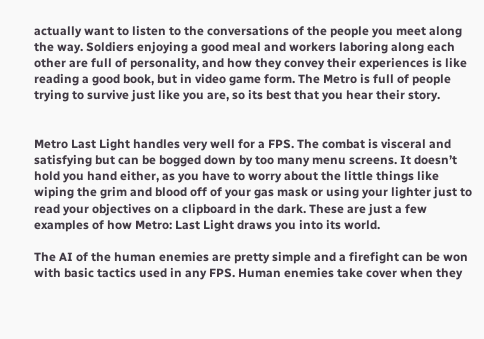actually want to listen to the conversations of the people you meet along the way. Soldiers enjoying a good meal and workers laboring along each other are full of personality, and how they convey their experiences is like reading a good book, but in video game form. The Metro is full of people trying to survive just like you are, so its best that you hear their story.


Metro Last Light handles very well for a FPS. The combat is visceral and satisfying but can be bogged down by too many menu screens. It doesn’t hold you hand either, as you have to worry about the little things like wiping the grim and blood off of your gas mask or using your lighter just to read your objectives on a clipboard in the dark. These are just a few examples of how Metro: Last Light draws you into its world.

The AI of the human enemies are pretty simple and a firefight can be won with basic tactics used in any FPS. Human enemies take cover when they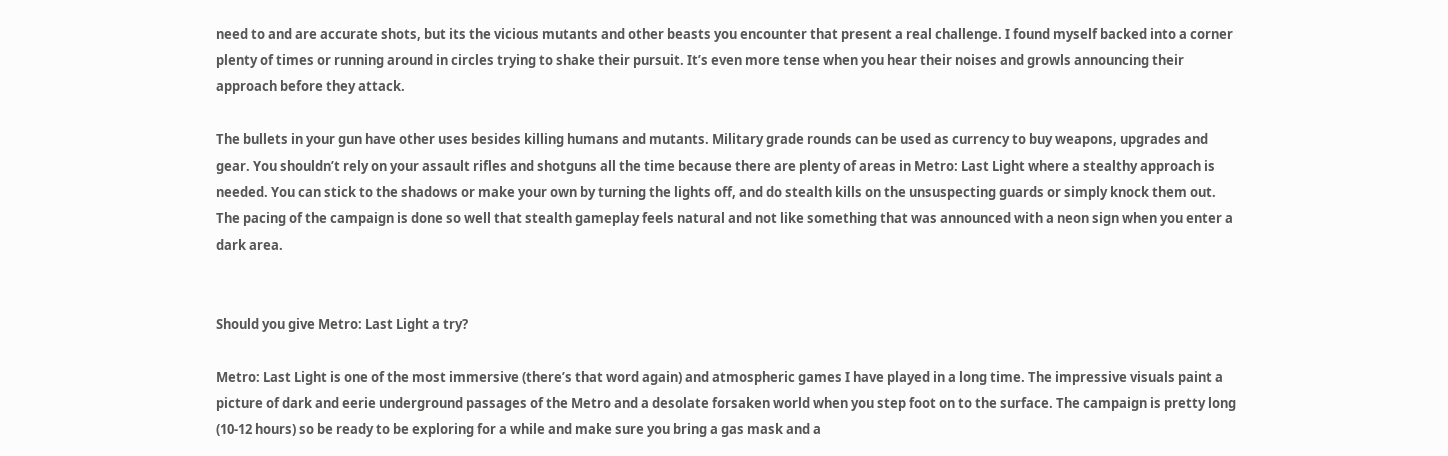need to and are accurate shots, but its the vicious mutants and other beasts you encounter that present a real challenge. I found myself backed into a corner plenty of times or running around in circles trying to shake their pursuit. It’s even more tense when you hear their noises and growls announcing their approach before they attack.

The bullets in your gun have other uses besides killing humans and mutants. Military grade rounds can be used as currency to buy weapons, upgrades and gear. You shouldn’t rely on your assault rifles and shotguns all the time because there are plenty of areas in Metro: Last Light where a stealthy approach is needed. You can stick to the shadows or make your own by turning the lights off, and do stealth kills on the unsuspecting guards or simply knock them out. The pacing of the campaign is done so well that stealth gameplay feels natural and not like something that was announced with a neon sign when you enter a dark area.


Should you give Metro: Last Light a try?

Metro: Last Light is one of the most immersive (there’s that word again) and atmospheric games I have played in a long time. The impressive visuals paint a picture of dark and eerie underground passages of the Metro and a desolate forsaken world when you step foot on to the surface. The campaign is pretty long (10-12 hours) so be ready to be exploring for a while and make sure you bring a gas mask and a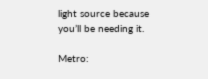light source because you’ll be needing it.

Metro: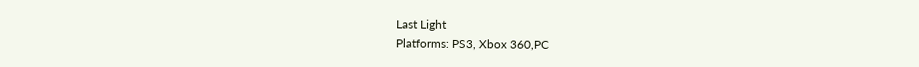Last Light
Platforms: PS3, Xbox 360,PC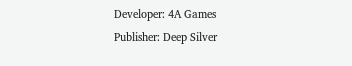Developer: 4A Games
Publisher: Deep Silver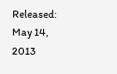Released: May 14, 2013